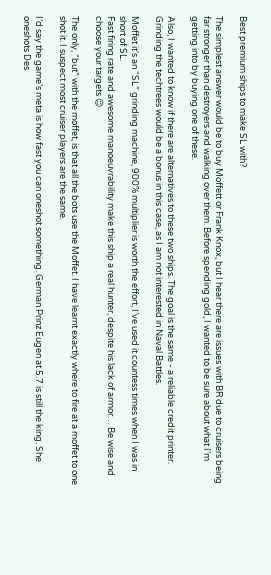Best premium ships to make SL with?

The simplest answer would be to buy Moffett or Frank Knox, but I hear there are issues with BR due to cruisers being far stronger than destroyers and walking over them. Before spending gold, I wanted to be sure about what I’m getting into by buying one of these.

Also, I wanted to know if there are alternatives to these two ships. The goal is the same - a reliable credit printer. Grinding the techtrees would be a bonus in this case, as I am not interested in Naval Battles.

Moffet it’s an “SL” grinding machine, 900% multiplier is worth the effort, I’ve used it countess times when I was in short of SL.
Fast firing rate and awesome manoeuvrability make this ship a real hunter, despite his lack of armor… Be wise and choose your targets 😉

The only, “but” with the moffet, is that all the bots use the Moffet. I have learnt exactly where to fire at a moffet to one shot it. I suspect most cruiser players are the same.

I’d say the game’s meta is how fast you can oneshot something. German Prinz Eugen at 5.7 is still the king. She oneshots Des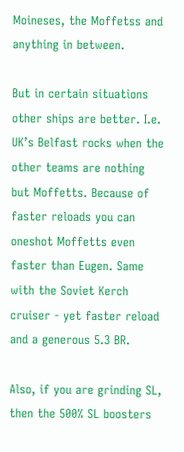Moineses, the Moffetss and anything in between.

But in certain situations other ships are better. I.e. UK’s Belfast rocks when the other teams are nothing but Moffetts. Because of faster reloads you can oneshot Moffetts even faster than Eugen. Same with the Soviet Kerch cruiser - yet faster reload and a generous 5.3 BR.

Also, if you are grinding SL, then the 500% SL boosters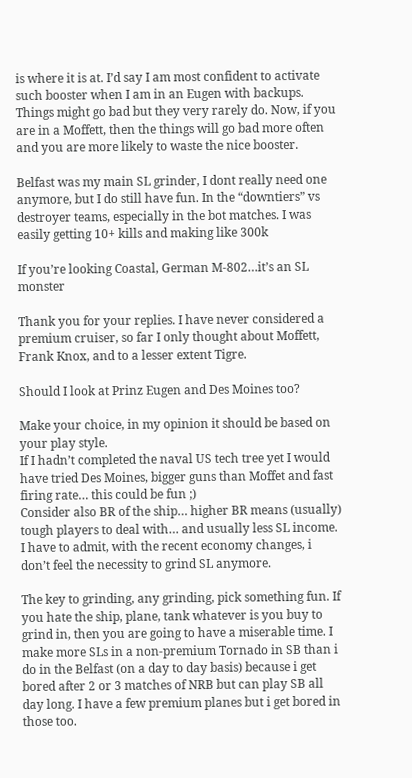is where it is at. I’d say I am most confident to activate such booster when I am in an Eugen with backups. Things might go bad but they very rarely do. Now, if you are in a Moffett, then the things will go bad more often and you are more likely to waste the nice booster.

Belfast was my main SL grinder, I dont really need one anymore, but I do still have fun. In the “downtiers” vs destroyer teams, especially in the bot matches. I was easily getting 10+ kills and making like 300k

If you’re looking Coastal, German M-802…it’s an SL monster

Thank you for your replies. I have never considered a premium cruiser, so far I only thought about Moffett, Frank Knox, and to a lesser extent Tigre.

Should I look at Prinz Eugen and Des Moines too?

Make your choice, in my opinion it should be based on your play style.
If I hadn’t completed the naval US tech tree yet I would have tried Des Moines, bigger guns than Moffet and fast firing rate… this could be fun ;)
Consider also BR of the ship… higher BR means (usually) tough players to deal with… and usually less SL income.
I have to admit, with the recent economy changes, i don’t feel the necessity to grind SL anymore.

The key to grinding, any grinding, pick something fun. If you hate the ship, plane, tank whatever is you buy to grind in, then you are going to have a miserable time. I make more SLs in a non-premium Tornado in SB than i do in the Belfast (on a day to day basis) because i get bored after 2 or 3 matches of NRB but can play SB all day long. I have a few premium planes but i get bored in those too.